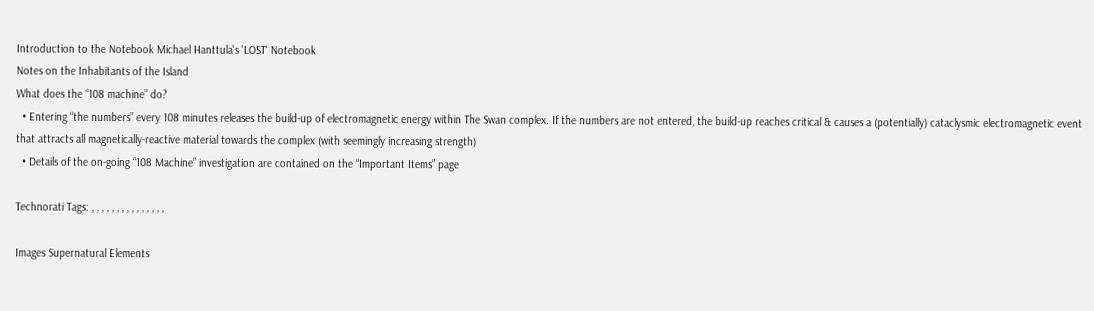Introduction to the Notebook Michael Hanttula's 'LOST' Notebook
Notes on the Inhabitants of the Island
What does the “108 machine” do?
  • Entering “the numbers” every 108 minutes releases the build-up of electromagnetic energy within The Swan complex. If the numbers are not entered, the build-up reaches critical & causes a (potentially) cataclysmic electromagnetic event that attracts all magnetically-reactive material towards the complex (with seemingly increasing strength)
  • Details of the on-going “108 Machine” investigation are contained on the “Important Items” page

Technorati Tags: , , , , , , , , , , , , , , ,

Images Supernatural Elements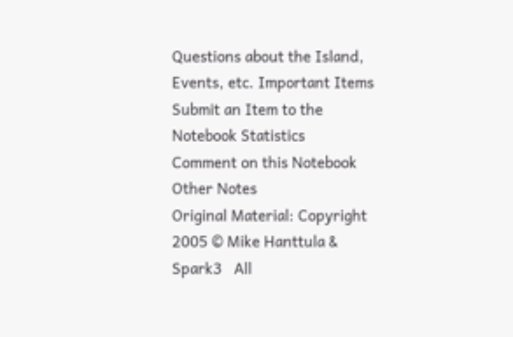Questions about the Island, Events, etc. Important Items
Submit an Item to the Notebook Statistics
Comment on this Notebook
Other Notes
Original Material: Copyright 2005 © Mike Hanttula & Spark3   All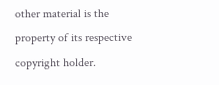other material is the property of its respective copyright holder.